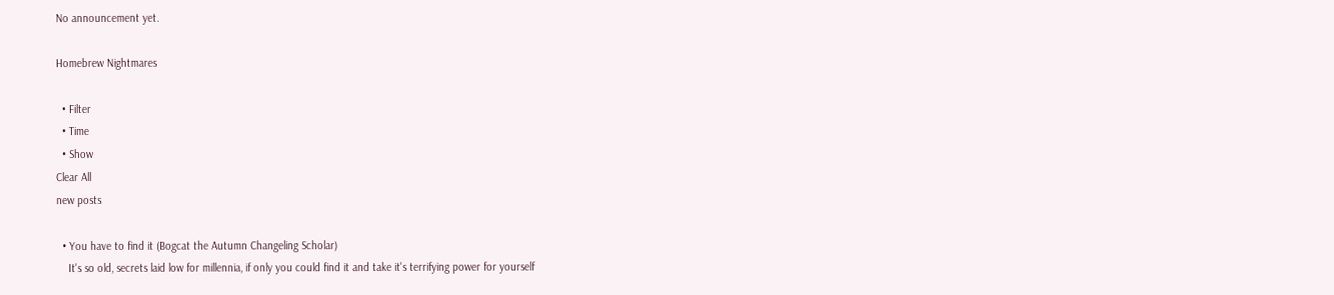No announcement yet.

Homebrew Nightmares

  • Filter
  • Time
  • Show
Clear All
new posts

  • You have to find it (Bogcat the Autumn Changeling Scholar)
    It's so old, secrets laid low for millennia, if only you could find it and take it's terrifying power for yourself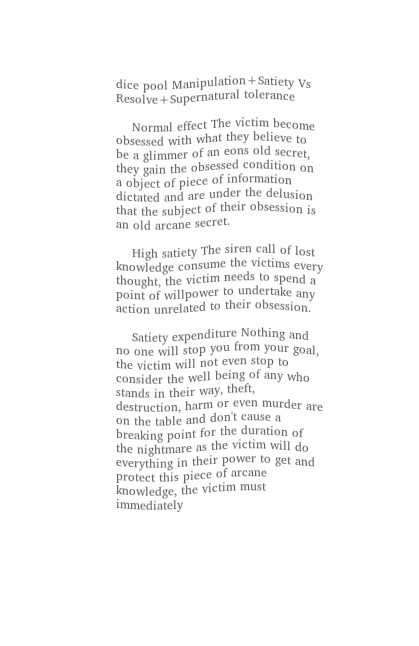dice pool Manipulation+Satiety Vs Resolve+Supernatural tolerance

    Normal effect The victim become obsessed with what they believe to be a glimmer of an eons old secret, they gain the obsessed condition on a object of piece of information dictated and are under the delusion that the subject of their obsession is an old arcane secret.

    High satiety The siren call of lost knowledge consume the victims every thought, the victim needs to spend a point of willpower to undertake any action unrelated to their obsession.

    Satiety expenditure Nothing and no one will stop you from your goal, the victim will not even stop to consider the well being of any who stands in their way, theft, destruction, harm or even murder are on the table and don't cause a breaking point for the duration of the nightmare as the victim will do everything in their power to get and protect this piece of arcane knowledge, the victim must immediately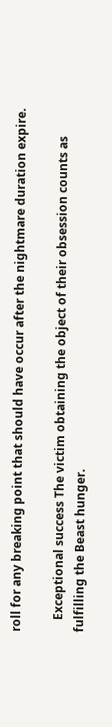roll for any breaking point that should have occur after the nightmare duration expire.

    Exceptional success The victim obtaining the object of their obsession counts as fulfilling the Beast hunger.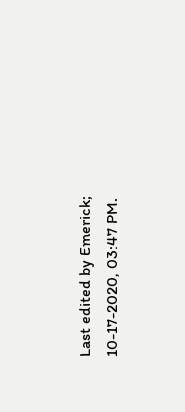Last edited by Emerick; 10-17-2020, 03:47 PM.